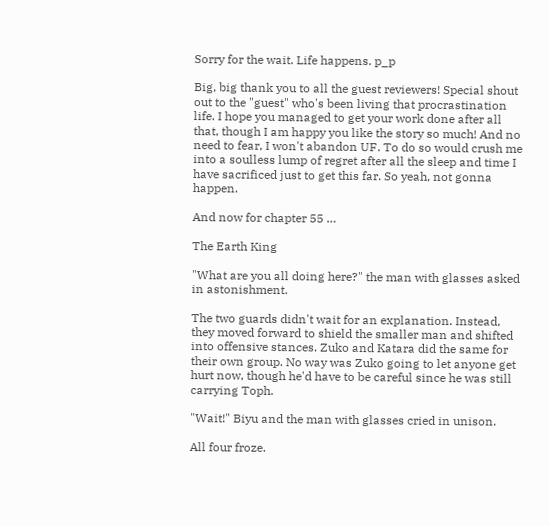Sorry for the wait. Life happens. p_p

Big, big thank you to all the guest reviewers! Special shout out to the "guest" who's been living that procrastination life. I hope you managed to get your work done after all that, though I am happy you like the story so much! And no need to fear, I won't abandon UF. To do so would crush me into a soulless lump of regret after all the sleep and time I have sacrificed just to get this far. So yeah, not gonna happen.

And now for chapter 55 …

The Earth King

"What are you all doing here?" the man with glasses asked in astonishment.

The two guards didn't wait for an explanation. Instead, they moved forward to shield the smaller man and shifted into offensive stances. Zuko and Katara did the same for their own group. No way was Zuko going to let anyone get hurt now, though he'd have to be careful since he was still carrying Toph.

"Wait!" Biyu and the man with glasses cried in unison.

All four froze.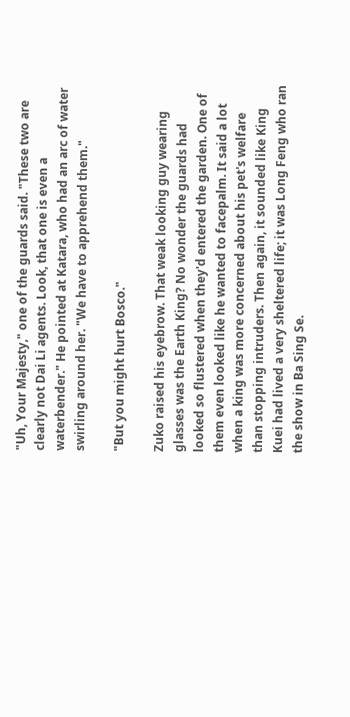"Uh, Your Majesty," one of the guards said. "These two are clearly not Dai Li agents. Look, that one is even a waterbender." He pointed at Katara, who had an arc of water swirling around her. "We have to apprehend them."

"But you might hurt Bosco."

Zuko raised his eyebrow. That weak looking guy wearing glasses was the Earth King? No wonder the guards had looked so flustered when they'd entered the garden. One of them even looked like he wanted to facepalm. It said a lot when a king was more concerned about his pet's welfare than stopping intruders. Then again, it sounded like King Kuei had lived a very sheltered life; it was Long Feng who ran the show in Ba Sing Se.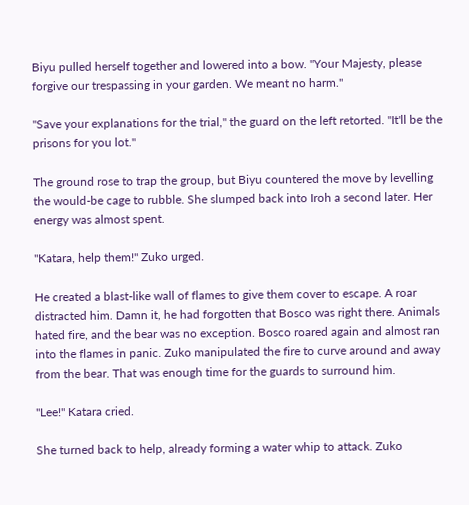Biyu pulled herself together and lowered into a bow. "Your Majesty, please forgive our trespassing in your garden. We meant no harm."

"Save your explanations for the trial," the guard on the left retorted. "It'll be the prisons for you lot."

The ground rose to trap the group, but Biyu countered the move by levelling the would-be cage to rubble. She slumped back into Iroh a second later. Her energy was almost spent.

"Katara, help them!" Zuko urged.

He created a blast-like wall of flames to give them cover to escape. A roar distracted him. Damn it, he had forgotten that Bosco was right there. Animals hated fire, and the bear was no exception. Bosco roared again and almost ran into the flames in panic. Zuko manipulated the fire to curve around and away from the bear. That was enough time for the guards to surround him.

"Lee!" Katara cried.

She turned back to help, already forming a water whip to attack. Zuko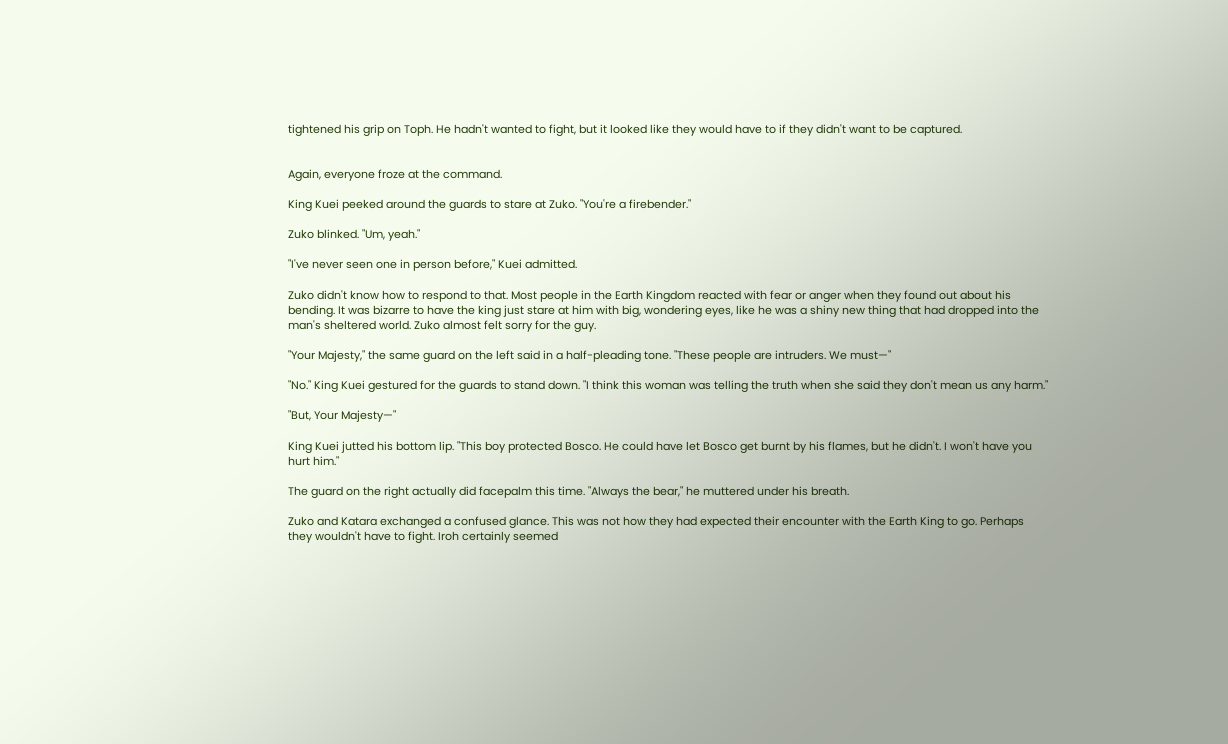tightened his grip on Toph. He hadn't wanted to fight, but it looked like they would have to if they didn't want to be captured.


Again, everyone froze at the command.

King Kuei peeked around the guards to stare at Zuko. "You're a firebender."

Zuko blinked. "Um, yeah."

"I've never seen one in person before," Kuei admitted.

Zuko didn't know how to respond to that. Most people in the Earth Kingdom reacted with fear or anger when they found out about his bending. It was bizarre to have the king just stare at him with big, wondering eyes, like he was a shiny new thing that had dropped into the man's sheltered world. Zuko almost felt sorry for the guy.

"Your Majesty," the same guard on the left said in a half-pleading tone. "These people are intruders. We must—"

"No." King Kuei gestured for the guards to stand down. "I think this woman was telling the truth when she said they don't mean us any harm."

"But, Your Majesty—"

King Kuei jutted his bottom lip. "This boy protected Bosco. He could have let Bosco get burnt by his flames, but he didn't. I won't have you hurt him."

The guard on the right actually did facepalm this time. "Always the bear," he muttered under his breath.

Zuko and Katara exchanged a confused glance. This was not how they had expected their encounter with the Earth King to go. Perhaps they wouldn't have to fight. Iroh certainly seemed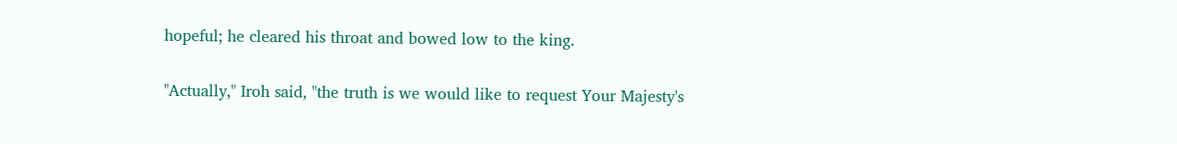hopeful; he cleared his throat and bowed low to the king.

"Actually," Iroh said, "the truth is we would like to request Your Majesty's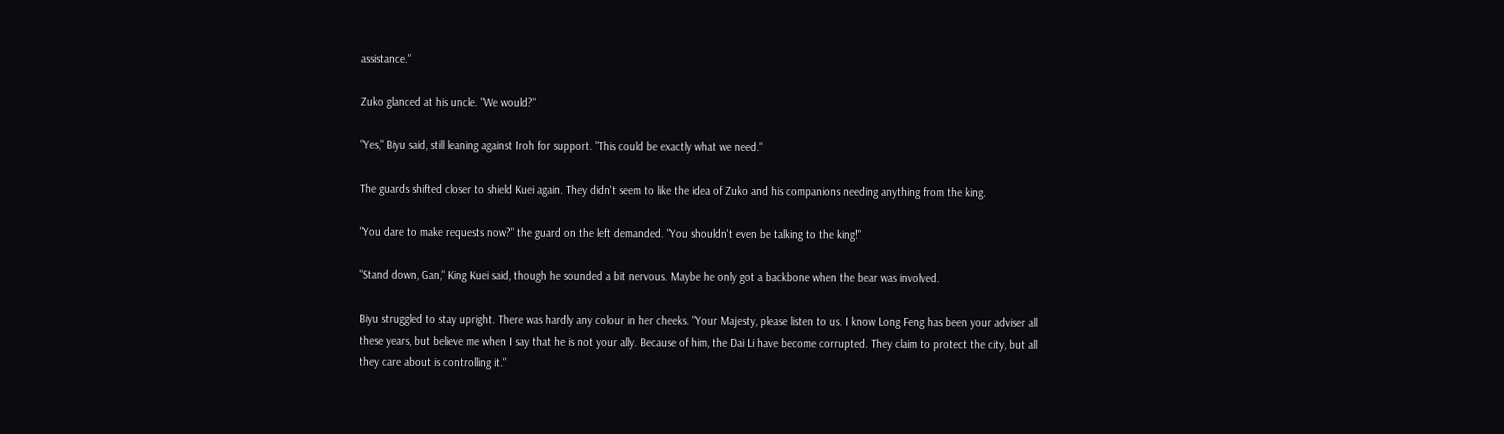assistance."

Zuko glanced at his uncle. "We would?"

"Yes," Biyu said, still leaning against Iroh for support. "This could be exactly what we need."

The guards shifted closer to shield Kuei again. They didn't seem to like the idea of Zuko and his companions needing anything from the king.

"You dare to make requests now?" the guard on the left demanded. "You shouldn't even be talking to the king!"

"Stand down, Gan," King Kuei said, though he sounded a bit nervous. Maybe he only got a backbone when the bear was involved.

Biyu struggled to stay upright. There was hardly any colour in her cheeks. "Your Majesty, please listen to us. I know Long Feng has been your adviser all these years, but believe me when I say that he is not your ally. Because of him, the Dai Li have become corrupted. They claim to protect the city, but all they care about is controlling it."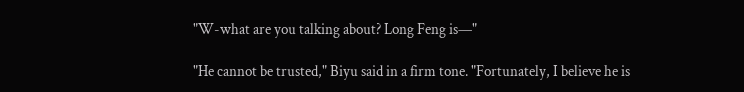"W-what are you talking about? Long Feng is—"

"He cannot be trusted," Biyu said in a firm tone. "Fortunately, I believe he is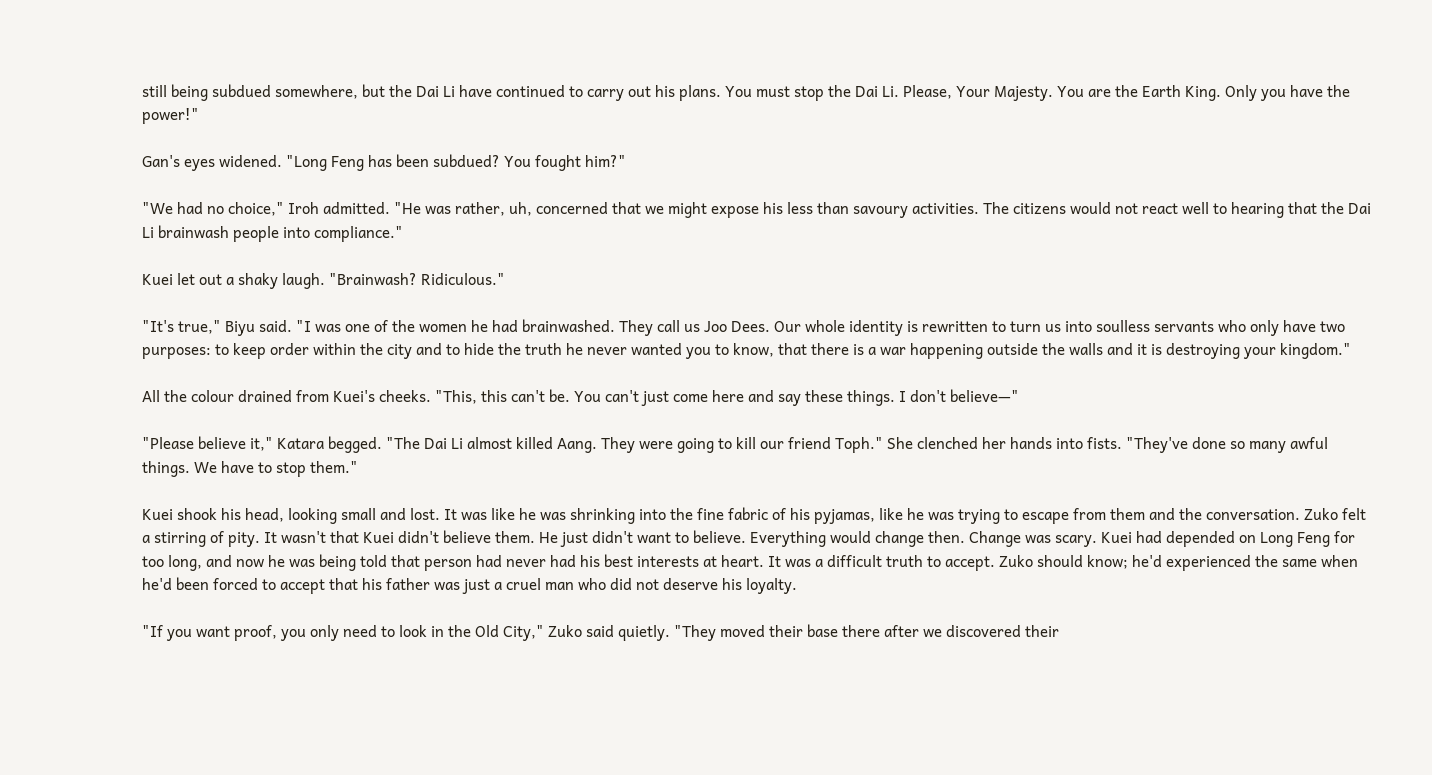still being subdued somewhere, but the Dai Li have continued to carry out his plans. You must stop the Dai Li. Please, Your Majesty. You are the Earth King. Only you have the power!"

Gan's eyes widened. "Long Feng has been subdued? You fought him?"

"We had no choice," Iroh admitted. "He was rather, uh, concerned that we might expose his less than savoury activities. The citizens would not react well to hearing that the Dai Li brainwash people into compliance."

Kuei let out a shaky laugh. "Brainwash? Ridiculous."

"It's true," Biyu said. "I was one of the women he had brainwashed. They call us Joo Dees. Our whole identity is rewritten to turn us into soulless servants who only have two purposes: to keep order within the city and to hide the truth he never wanted you to know, that there is a war happening outside the walls and it is destroying your kingdom."

All the colour drained from Kuei's cheeks. "This, this can't be. You can't just come here and say these things. I don't believe—"

"Please believe it," Katara begged. "The Dai Li almost killed Aang. They were going to kill our friend Toph." She clenched her hands into fists. "They've done so many awful things. We have to stop them."

Kuei shook his head, looking small and lost. It was like he was shrinking into the fine fabric of his pyjamas, like he was trying to escape from them and the conversation. Zuko felt a stirring of pity. It wasn't that Kuei didn't believe them. He just didn't want to believe. Everything would change then. Change was scary. Kuei had depended on Long Feng for too long, and now he was being told that person had never had his best interests at heart. It was a difficult truth to accept. Zuko should know; he'd experienced the same when he'd been forced to accept that his father was just a cruel man who did not deserve his loyalty.

"If you want proof, you only need to look in the Old City," Zuko said quietly. "They moved their base there after we discovered their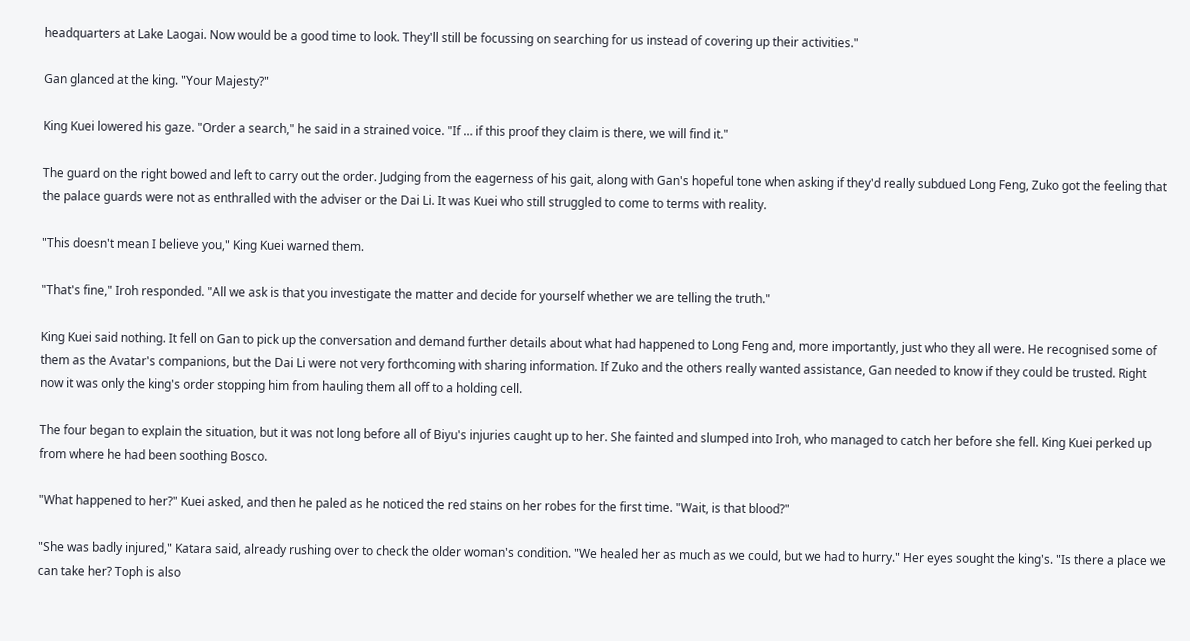headquarters at Lake Laogai. Now would be a good time to look. They'll still be focussing on searching for us instead of covering up their activities."

Gan glanced at the king. "Your Majesty?"

King Kuei lowered his gaze. "Order a search," he said in a strained voice. "If … if this proof they claim is there, we will find it."

The guard on the right bowed and left to carry out the order. Judging from the eagerness of his gait, along with Gan's hopeful tone when asking if they'd really subdued Long Feng, Zuko got the feeling that the palace guards were not as enthralled with the adviser or the Dai Li. It was Kuei who still struggled to come to terms with reality.

"This doesn't mean I believe you," King Kuei warned them.

"That's fine," Iroh responded. "All we ask is that you investigate the matter and decide for yourself whether we are telling the truth."

King Kuei said nothing. It fell on Gan to pick up the conversation and demand further details about what had happened to Long Feng and, more importantly, just who they all were. He recognised some of them as the Avatar's companions, but the Dai Li were not very forthcoming with sharing information. If Zuko and the others really wanted assistance, Gan needed to know if they could be trusted. Right now it was only the king's order stopping him from hauling them all off to a holding cell.

The four began to explain the situation, but it was not long before all of Biyu's injuries caught up to her. She fainted and slumped into Iroh, who managed to catch her before she fell. King Kuei perked up from where he had been soothing Bosco.

"What happened to her?" Kuei asked, and then he paled as he noticed the red stains on her robes for the first time. "Wait, is that blood?"

"She was badly injured," Katara said, already rushing over to check the older woman's condition. "We healed her as much as we could, but we had to hurry." Her eyes sought the king's. "Is there a place we can take her? Toph is also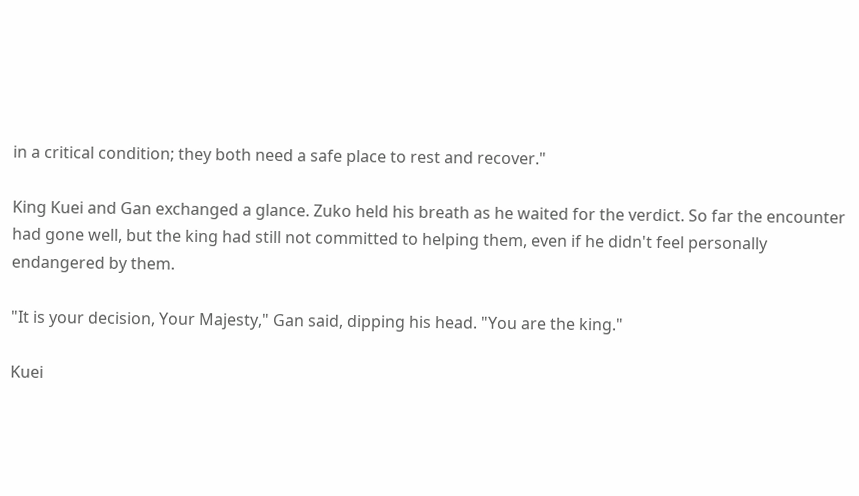in a critical condition; they both need a safe place to rest and recover."

King Kuei and Gan exchanged a glance. Zuko held his breath as he waited for the verdict. So far the encounter had gone well, but the king had still not committed to helping them, even if he didn't feel personally endangered by them.

"It is your decision, Your Majesty," Gan said, dipping his head. "You are the king."

Kuei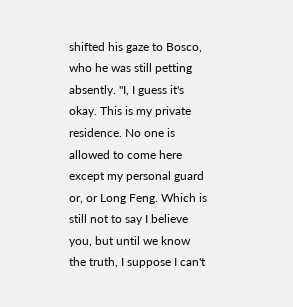shifted his gaze to Bosco, who he was still petting absently. "I, I guess it's okay. This is my private residence. No one is allowed to come here except my personal guard or, or Long Feng. Which is still not to say I believe you, but until we know the truth, I suppose I can't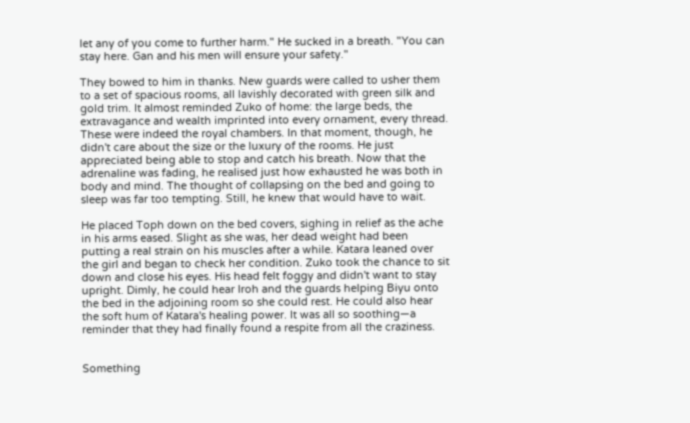let any of you come to further harm." He sucked in a breath. "You can stay here. Gan and his men will ensure your safety."

They bowed to him in thanks. New guards were called to usher them to a set of spacious rooms, all lavishly decorated with green silk and gold trim. It almost reminded Zuko of home: the large beds, the extravagance and wealth imprinted into every ornament, every thread. These were indeed the royal chambers. In that moment, though, he didn't care about the size or the luxury of the rooms. He just appreciated being able to stop and catch his breath. Now that the adrenaline was fading, he realised just how exhausted he was both in body and mind. The thought of collapsing on the bed and going to sleep was far too tempting. Still, he knew that would have to wait.

He placed Toph down on the bed covers, sighing in relief as the ache in his arms eased. Slight as she was, her dead weight had been putting a real strain on his muscles after a while. Katara leaned over the girl and began to check her condition. Zuko took the chance to sit down and close his eyes. His head felt foggy and didn't want to stay upright. Dimly, he could hear Iroh and the guards helping Biyu onto the bed in the adjoining room so she could rest. He could also hear the soft hum of Katara's healing power. It was all so soothing—a reminder that they had finally found a respite from all the craziness.


Something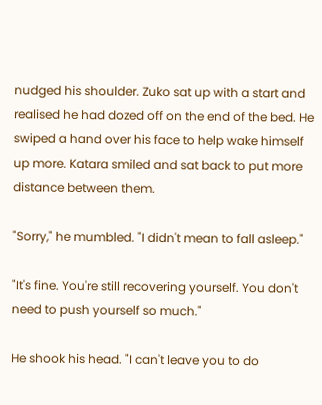nudged his shoulder. Zuko sat up with a start and realised he had dozed off on the end of the bed. He swiped a hand over his face to help wake himself up more. Katara smiled and sat back to put more distance between them.

"Sorry," he mumbled. "I didn't mean to fall asleep."

"It's fine. You're still recovering yourself. You don't need to push yourself so much."

He shook his head. "I can't leave you to do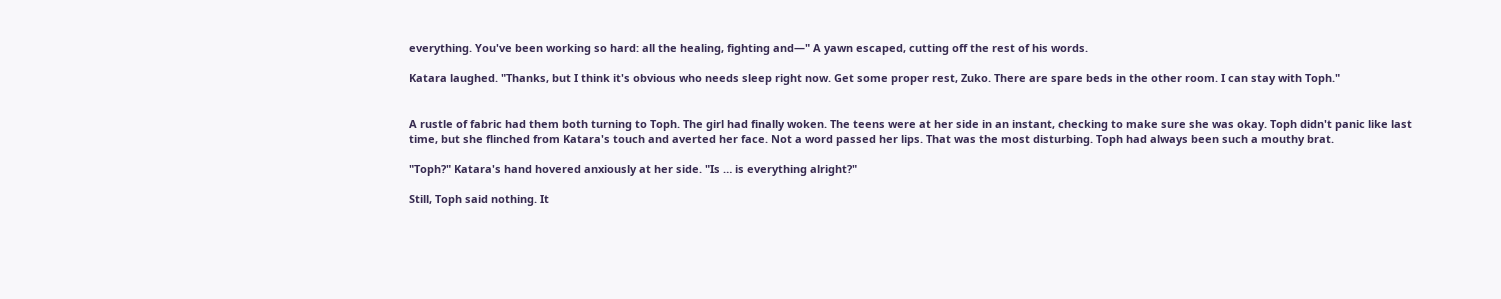everything. You've been working so hard: all the healing, fighting and—" A yawn escaped, cutting off the rest of his words.

Katara laughed. "Thanks, but I think it's obvious who needs sleep right now. Get some proper rest, Zuko. There are spare beds in the other room. I can stay with Toph."


A rustle of fabric had them both turning to Toph. The girl had finally woken. The teens were at her side in an instant, checking to make sure she was okay. Toph didn't panic like last time, but she flinched from Katara's touch and averted her face. Not a word passed her lips. That was the most disturbing. Toph had always been such a mouthy brat.

"Toph?" Katara's hand hovered anxiously at her side. "Is … is everything alright?"

Still, Toph said nothing. It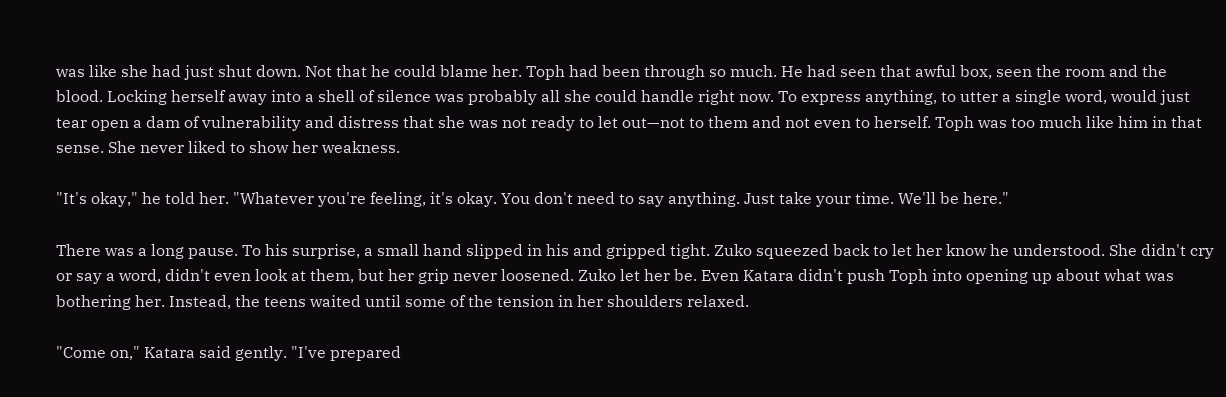was like she had just shut down. Not that he could blame her. Toph had been through so much. He had seen that awful box, seen the room and the blood. Locking herself away into a shell of silence was probably all she could handle right now. To express anything, to utter a single word, would just tear open a dam of vulnerability and distress that she was not ready to let out—not to them and not even to herself. Toph was too much like him in that sense. She never liked to show her weakness.

"It's okay," he told her. "Whatever you're feeling, it's okay. You don't need to say anything. Just take your time. We'll be here."

There was a long pause. To his surprise, a small hand slipped in his and gripped tight. Zuko squeezed back to let her know he understood. She didn't cry or say a word, didn't even look at them, but her grip never loosened. Zuko let her be. Even Katara didn't push Toph into opening up about what was bothering her. Instead, the teens waited until some of the tension in her shoulders relaxed.

"Come on," Katara said gently. "I've prepared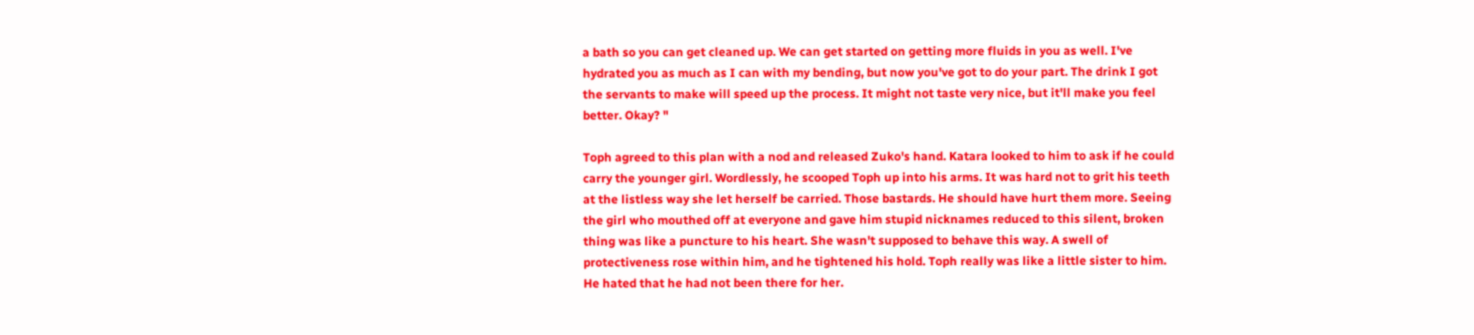a bath so you can get cleaned up. We can get started on getting more fluids in you as well. I've hydrated you as much as I can with my bending, but now you've got to do your part. The drink I got the servants to make will speed up the process. It might not taste very nice, but it'll make you feel better. Okay? "

Toph agreed to this plan with a nod and released Zuko's hand. Katara looked to him to ask if he could carry the younger girl. Wordlessly, he scooped Toph up into his arms. It was hard not to grit his teeth at the listless way she let herself be carried. Those bastards. He should have hurt them more. Seeing the girl who mouthed off at everyone and gave him stupid nicknames reduced to this silent, broken thing was like a puncture to his heart. She wasn't supposed to behave this way. A swell of protectiveness rose within him, and he tightened his hold. Toph really was like a little sister to him. He hated that he had not been there for her.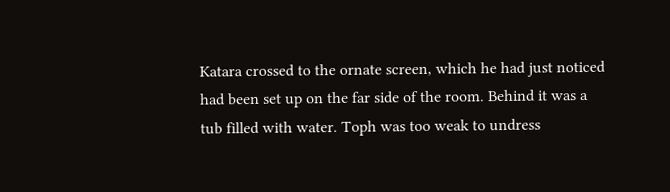Katara crossed to the ornate screen, which he had just noticed had been set up on the far side of the room. Behind it was a tub filled with water. Toph was too weak to undress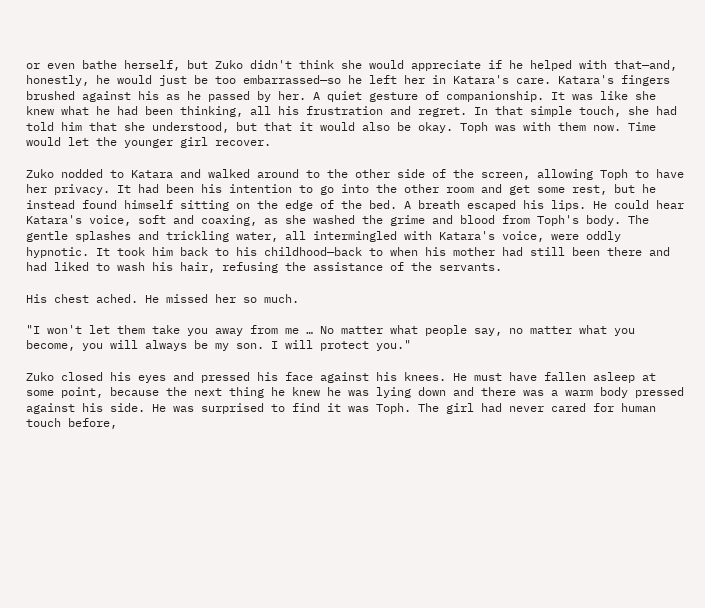or even bathe herself, but Zuko didn't think she would appreciate if he helped with that—and, honestly, he would just be too embarrassed—so he left her in Katara's care. Katara's fingers brushed against his as he passed by her. A quiet gesture of companionship. It was like she knew what he had been thinking, all his frustration and regret. In that simple touch, she had told him that she understood, but that it would also be okay. Toph was with them now. Time would let the younger girl recover.

Zuko nodded to Katara and walked around to the other side of the screen, allowing Toph to have her privacy. It had been his intention to go into the other room and get some rest, but he instead found himself sitting on the edge of the bed. A breath escaped his lips. He could hear Katara's voice, soft and coaxing, as she washed the grime and blood from Toph's body. The gentle splashes and trickling water, all intermingled with Katara's voice, were oddly hypnotic. It took him back to his childhood—back to when his mother had still been there and had liked to wash his hair, refusing the assistance of the servants.

His chest ached. He missed her so much.

"I won't let them take you away from me … No matter what people say, no matter what you become, you will always be my son. I will protect you."

Zuko closed his eyes and pressed his face against his knees. He must have fallen asleep at some point, because the next thing he knew he was lying down and there was a warm body pressed against his side. He was surprised to find it was Toph. The girl had never cared for human touch before,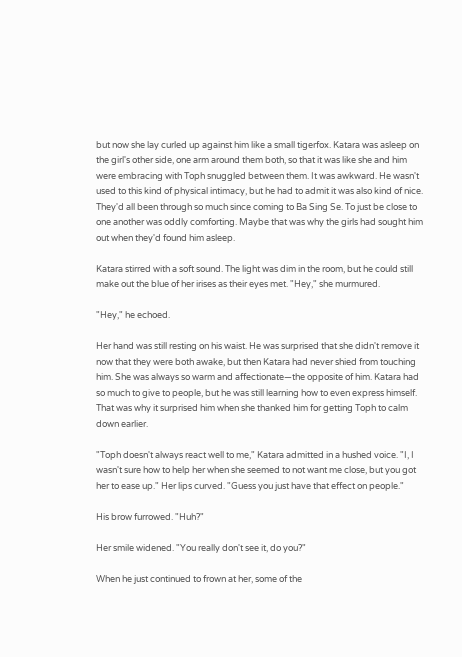but now she lay curled up against him like a small tigerfox. Katara was asleep on the girl's other side, one arm around them both, so that it was like she and him were embracing with Toph snuggled between them. It was awkward. He wasn't used to this kind of physical intimacy, but he had to admit it was also kind of nice. They'd all been through so much since coming to Ba Sing Se. To just be close to one another was oddly comforting. Maybe that was why the girls had sought him out when they'd found him asleep.

Katara stirred with a soft sound. The light was dim in the room, but he could still make out the blue of her irises as their eyes met. "Hey," she murmured.

"Hey," he echoed.

Her hand was still resting on his waist. He was surprised that she didn't remove it now that they were both awake, but then Katara had never shied from touching him. She was always so warm and affectionate—the opposite of him. Katara had so much to give to people, but he was still learning how to even express himself. That was why it surprised him when she thanked him for getting Toph to calm down earlier.

"Toph doesn't always react well to me," Katara admitted in a hushed voice. "I, I wasn't sure how to help her when she seemed to not want me close, but you got her to ease up." Her lips curved. "Guess you just have that effect on people."

His brow furrowed. "Huh?"

Her smile widened. "You really don't see it, do you?"

When he just continued to frown at her, some of the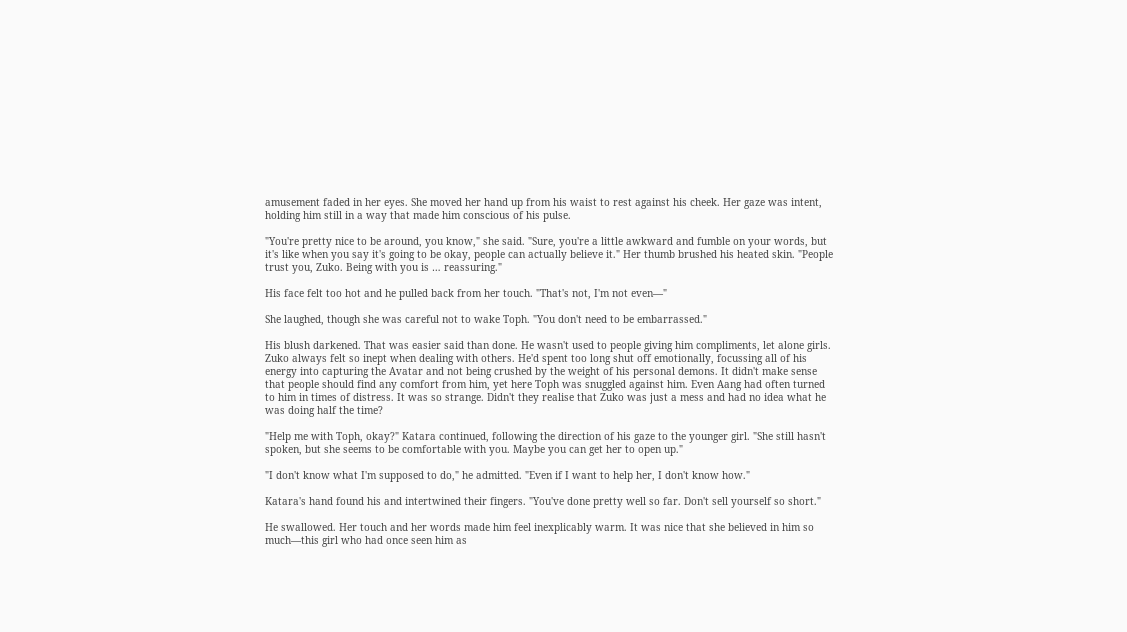amusement faded in her eyes. She moved her hand up from his waist to rest against his cheek. Her gaze was intent, holding him still in a way that made him conscious of his pulse.

"You're pretty nice to be around, you know," she said. "Sure, you're a little awkward and fumble on your words, but it's like when you say it's going to be okay, people can actually believe it." Her thumb brushed his heated skin. "People trust you, Zuko. Being with you is … reassuring."

His face felt too hot and he pulled back from her touch. "That's not, I'm not even—"

She laughed, though she was careful not to wake Toph. "You don't need to be embarrassed."

His blush darkened. That was easier said than done. He wasn't used to people giving him compliments, let alone girls. Zuko always felt so inept when dealing with others. He'd spent too long shut off emotionally, focussing all of his energy into capturing the Avatar and not being crushed by the weight of his personal demons. It didn't make sense that people should find any comfort from him, yet here Toph was snuggled against him. Even Aang had often turned to him in times of distress. It was so strange. Didn't they realise that Zuko was just a mess and had no idea what he was doing half the time?

"Help me with Toph, okay?" Katara continued, following the direction of his gaze to the younger girl. "She still hasn't spoken, but she seems to be comfortable with you. Maybe you can get her to open up."

"I don't know what I'm supposed to do," he admitted. "Even if I want to help her, I don't know how."

Katara's hand found his and intertwined their fingers. "You've done pretty well so far. Don't sell yourself so short."

He swallowed. Her touch and her words made him feel inexplicably warm. It was nice that she believed in him so much—this girl who had once seen him as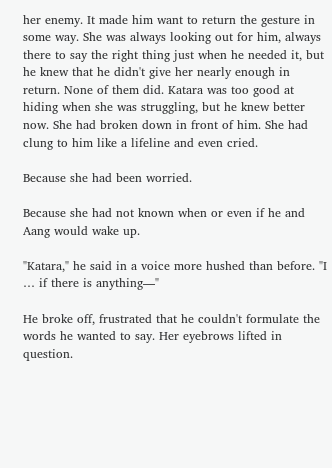her enemy. It made him want to return the gesture in some way. She was always looking out for him, always there to say the right thing just when he needed it, but he knew that he didn't give her nearly enough in return. None of them did. Katara was too good at hiding when she was struggling, but he knew better now. She had broken down in front of him. She had clung to him like a lifeline and even cried.

Because she had been worried.

Because she had not known when or even if he and Aang would wake up.

"Katara," he said in a voice more hushed than before. "I … if there is anything—"

He broke off, frustrated that he couldn't formulate the words he wanted to say. Her eyebrows lifted in question.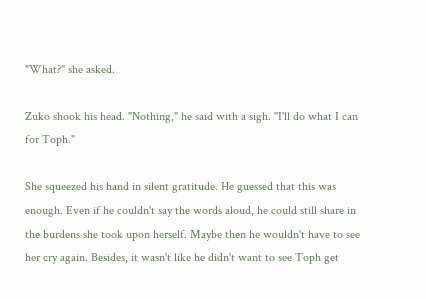"What?" she asked.

Zuko shook his head. "Nothing," he said with a sigh. "I'll do what I can for Toph."

She squeezed his hand in silent gratitude. He guessed that this was enough. Even if he couldn't say the words aloud, he could still share in the burdens she took upon herself. Maybe then he wouldn't have to see her cry again. Besides, it wasn't like he didn't want to see Toph get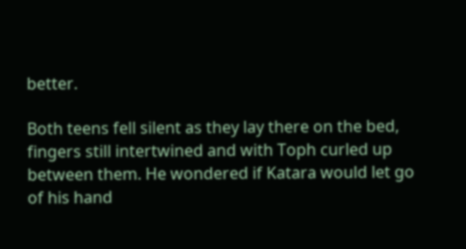better.

Both teens fell silent as they lay there on the bed, fingers still intertwined and with Toph curled up between them. He wondered if Katara would let go of his hand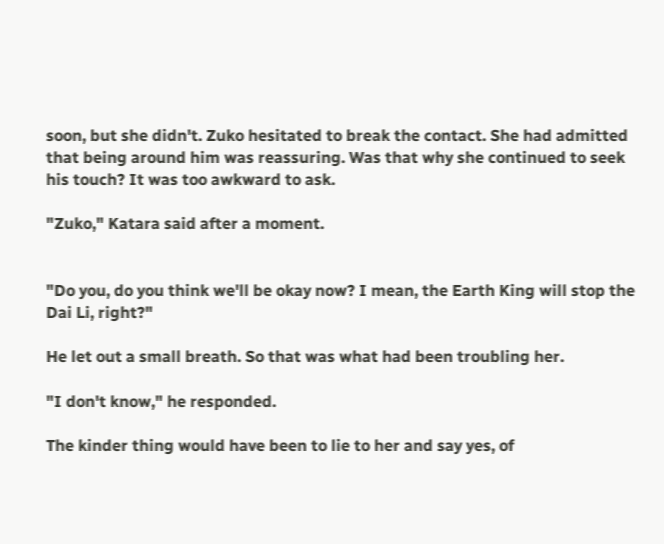soon, but she didn't. Zuko hesitated to break the contact. She had admitted that being around him was reassuring. Was that why she continued to seek his touch? It was too awkward to ask.

"Zuko," Katara said after a moment.


"Do you, do you think we'll be okay now? I mean, the Earth King will stop the Dai Li, right?"

He let out a small breath. So that was what had been troubling her.

"I don't know," he responded.

The kinder thing would have been to lie to her and say yes, of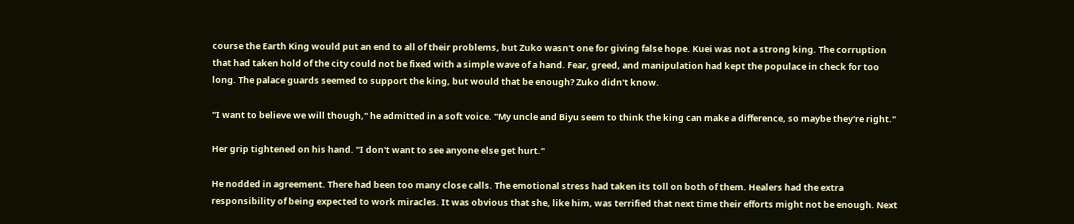course the Earth King would put an end to all of their problems, but Zuko wasn't one for giving false hope. Kuei was not a strong king. The corruption that had taken hold of the city could not be fixed with a simple wave of a hand. Fear, greed, and manipulation had kept the populace in check for too long. The palace guards seemed to support the king, but would that be enough? Zuko didn't know.

"I want to believe we will though," he admitted in a soft voice. "My uncle and Biyu seem to think the king can make a difference, so maybe they're right."

Her grip tightened on his hand. "I don't want to see anyone else get hurt."

He nodded in agreement. There had been too many close calls. The emotional stress had taken its toll on both of them. Healers had the extra responsibility of being expected to work miracles. It was obvious that she, like him, was terrified that next time their efforts might not be enough. Next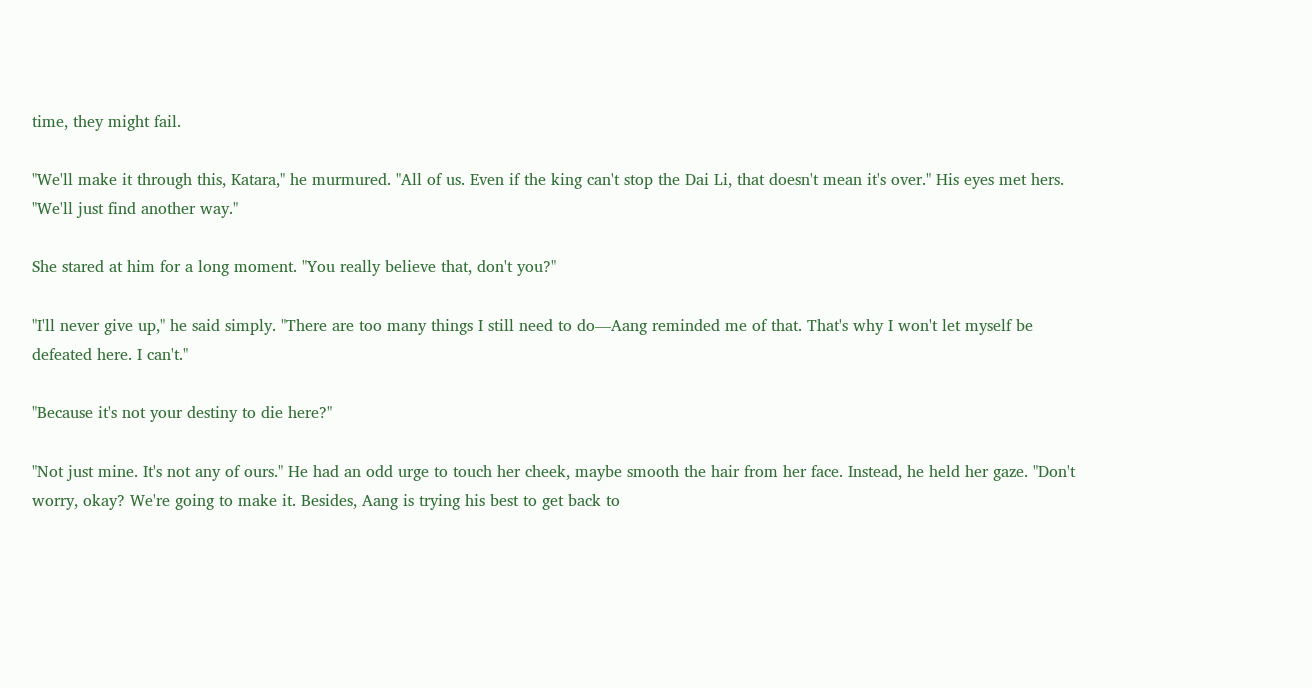time, they might fail.

"We'll make it through this, Katara," he murmured. "All of us. Even if the king can't stop the Dai Li, that doesn't mean it's over." His eyes met hers. "We'll just find another way."

She stared at him for a long moment. "You really believe that, don't you?"

"I'll never give up," he said simply. "There are too many things I still need to do—Aang reminded me of that. That's why I won't let myself be defeated here. I can't."

"Because it's not your destiny to die here?"

"Not just mine. It's not any of ours." He had an odd urge to touch her cheek, maybe smooth the hair from her face. Instead, he held her gaze. "Don't worry, okay? We're going to make it. Besides, Aang is trying his best to get back to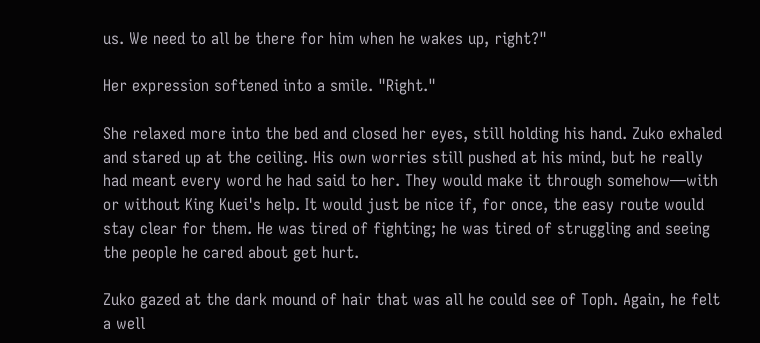us. We need to all be there for him when he wakes up, right?"

Her expression softened into a smile. "Right."

She relaxed more into the bed and closed her eyes, still holding his hand. Zuko exhaled and stared up at the ceiling. His own worries still pushed at his mind, but he really had meant every word he had said to her. They would make it through somehow—with or without King Kuei's help. It would just be nice if, for once, the easy route would stay clear for them. He was tired of fighting; he was tired of struggling and seeing the people he cared about get hurt.

Zuko gazed at the dark mound of hair that was all he could see of Toph. Again, he felt a well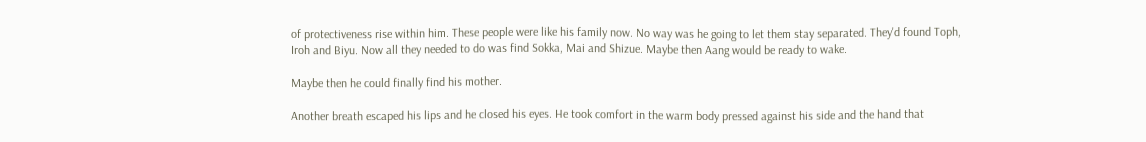of protectiveness rise within him. These people were like his family now. No way was he going to let them stay separated. They'd found Toph, Iroh and Biyu. Now all they needed to do was find Sokka, Mai and Shizue. Maybe then Aang would be ready to wake.

Maybe then he could finally find his mother.

Another breath escaped his lips and he closed his eyes. He took comfort in the warm body pressed against his side and the hand that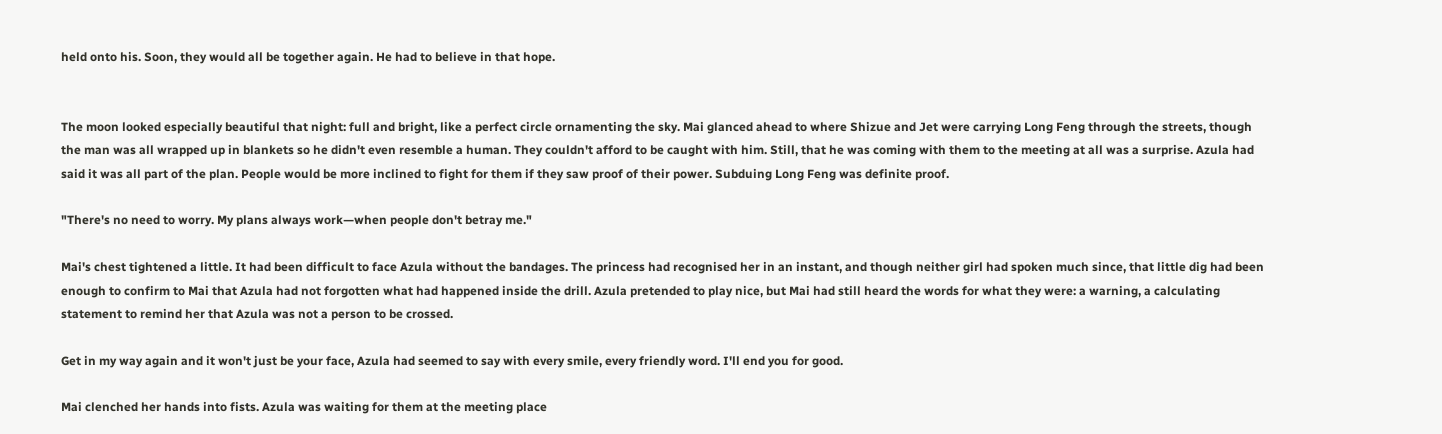held onto his. Soon, they would all be together again. He had to believe in that hope.


The moon looked especially beautiful that night: full and bright, like a perfect circle ornamenting the sky. Mai glanced ahead to where Shizue and Jet were carrying Long Feng through the streets, though the man was all wrapped up in blankets so he didn't even resemble a human. They couldn't afford to be caught with him. Still, that he was coming with them to the meeting at all was a surprise. Azula had said it was all part of the plan. People would be more inclined to fight for them if they saw proof of their power. Subduing Long Feng was definite proof.

"There's no need to worry. My plans always work—when people don't betray me."

Mai's chest tightened a little. It had been difficult to face Azula without the bandages. The princess had recognised her in an instant, and though neither girl had spoken much since, that little dig had been enough to confirm to Mai that Azula had not forgotten what had happened inside the drill. Azula pretended to play nice, but Mai had still heard the words for what they were: a warning, a calculating statement to remind her that Azula was not a person to be crossed.

Get in my way again and it won't just be your face, Azula had seemed to say with every smile, every friendly word. I'll end you for good.

Mai clenched her hands into fists. Azula was waiting for them at the meeting place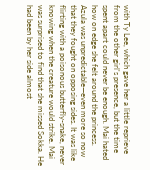with Ty Lee, which gave her a little reprieve from the other girl's presence, but the time spent apart could never be enough. Mai hated how on edge she felt around the princess. Azula was unpredictable—even more so now that they fought on opposing sides. It was like flirting with a poisonous butterfly-snake, never knowing when the creature would strike. Mai was surprised to find that she missed Sokka. He had been by her side almost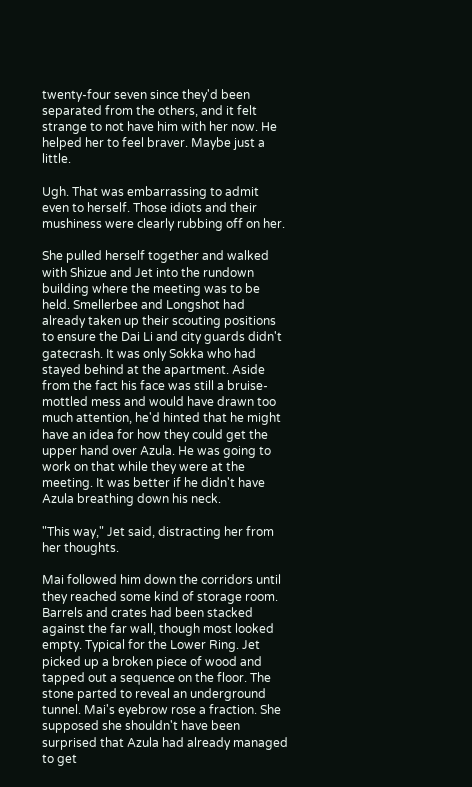twenty-four seven since they'd been separated from the others, and it felt strange to not have him with her now. He helped her to feel braver. Maybe just a little.

Ugh. That was embarrassing to admit even to herself. Those idiots and their mushiness were clearly rubbing off on her.

She pulled herself together and walked with Shizue and Jet into the rundown building where the meeting was to be held. Smellerbee and Longshot had already taken up their scouting positions to ensure the Dai Li and city guards didn't gatecrash. It was only Sokka who had stayed behind at the apartment. Aside from the fact his face was still a bruise-mottled mess and would have drawn too much attention, he'd hinted that he might have an idea for how they could get the upper hand over Azula. He was going to work on that while they were at the meeting. It was better if he didn't have Azula breathing down his neck.

"This way," Jet said, distracting her from her thoughts.

Mai followed him down the corridors until they reached some kind of storage room. Barrels and crates had been stacked against the far wall, though most looked empty. Typical for the Lower Ring. Jet picked up a broken piece of wood and tapped out a sequence on the floor. The stone parted to reveal an underground tunnel. Mai's eyebrow rose a fraction. She supposed she shouldn't have been surprised that Azula had already managed to get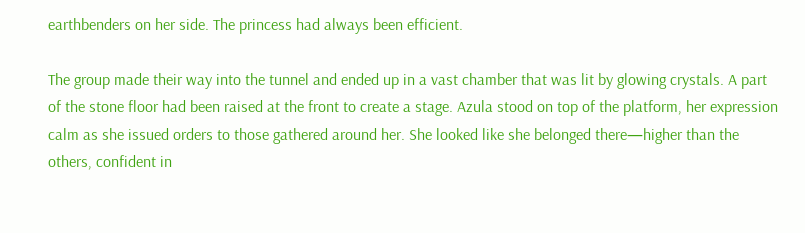earthbenders on her side. The princess had always been efficient.

The group made their way into the tunnel and ended up in a vast chamber that was lit by glowing crystals. A part of the stone floor had been raised at the front to create a stage. Azula stood on top of the platform, her expression calm as she issued orders to those gathered around her. She looked like she belonged there—higher than the others, confident in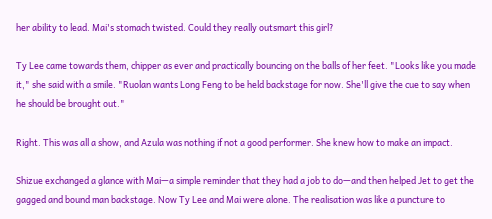her ability to lead. Mai's stomach twisted. Could they really outsmart this girl?

Ty Lee came towards them, chipper as ever and practically bouncing on the balls of her feet. "Looks like you made it," she said with a smile. "Ruolan wants Long Feng to be held backstage for now. She'll give the cue to say when he should be brought out."

Right. This was all a show, and Azula was nothing if not a good performer. She knew how to make an impact.

Shizue exchanged a glance with Mai—a simple reminder that they had a job to do—and then helped Jet to get the gagged and bound man backstage. Now Ty Lee and Mai were alone. The realisation was like a puncture to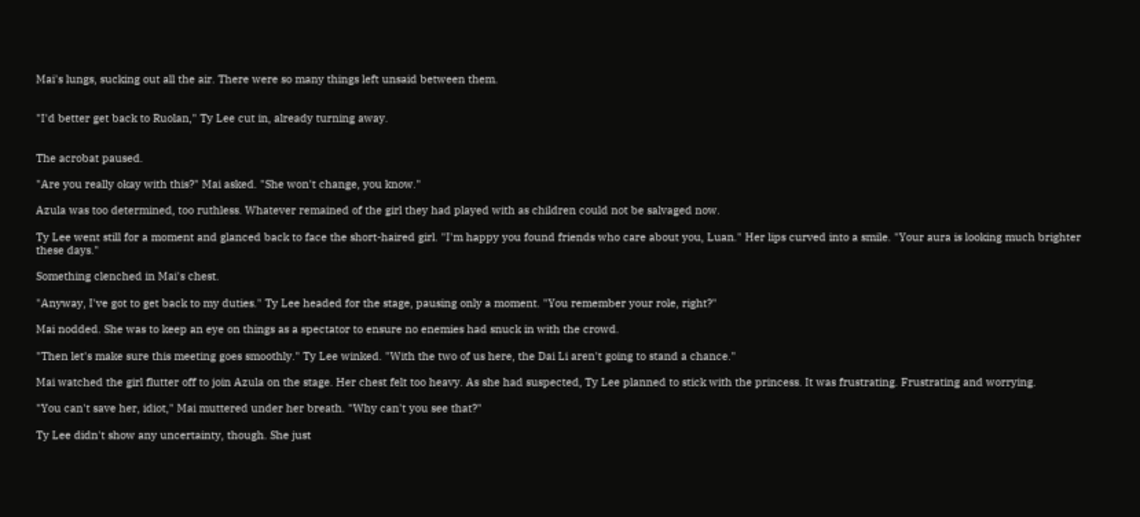Mai's lungs, sucking out all the air. There were so many things left unsaid between them.


"I'd better get back to Ruolan," Ty Lee cut in, already turning away.


The acrobat paused.

"Are you really okay with this?" Mai asked. "She won't change, you know."

Azula was too determined, too ruthless. Whatever remained of the girl they had played with as children could not be salvaged now.

Ty Lee went still for a moment and glanced back to face the short-haired girl. "I'm happy you found friends who care about you, Luan." Her lips curved into a smile. "Your aura is looking much brighter these days."

Something clenched in Mai's chest.

"Anyway, I've got to get back to my duties." Ty Lee headed for the stage, pausing only a moment. "You remember your role, right?"

Mai nodded. She was to keep an eye on things as a spectator to ensure no enemies had snuck in with the crowd.

"Then let's make sure this meeting goes smoothly." Ty Lee winked. "With the two of us here, the Dai Li aren't going to stand a chance."

Mai watched the girl flutter off to join Azula on the stage. Her chest felt too heavy. As she had suspected, Ty Lee planned to stick with the princess. It was frustrating. Frustrating and worrying.

"You can't save her, idiot," Mai muttered under her breath. "Why can't you see that?"

Ty Lee didn't show any uncertainty, though. She just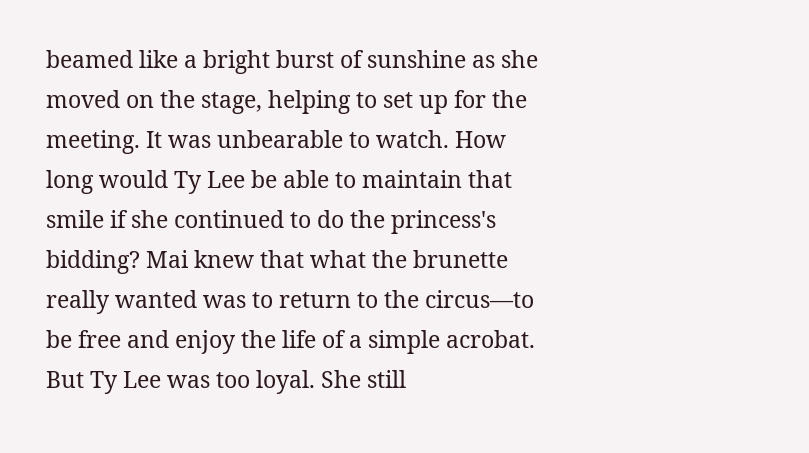beamed like a bright burst of sunshine as she moved on the stage, helping to set up for the meeting. It was unbearable to watch. How long would Ty Lee be able to maintain that smile if she continued to do the princess's bidding? Mai knew that what the brunette really wanted was to return to the circus—to be free and enjoy the life of a simple acrobat. But Ty Lee was too loyal. She still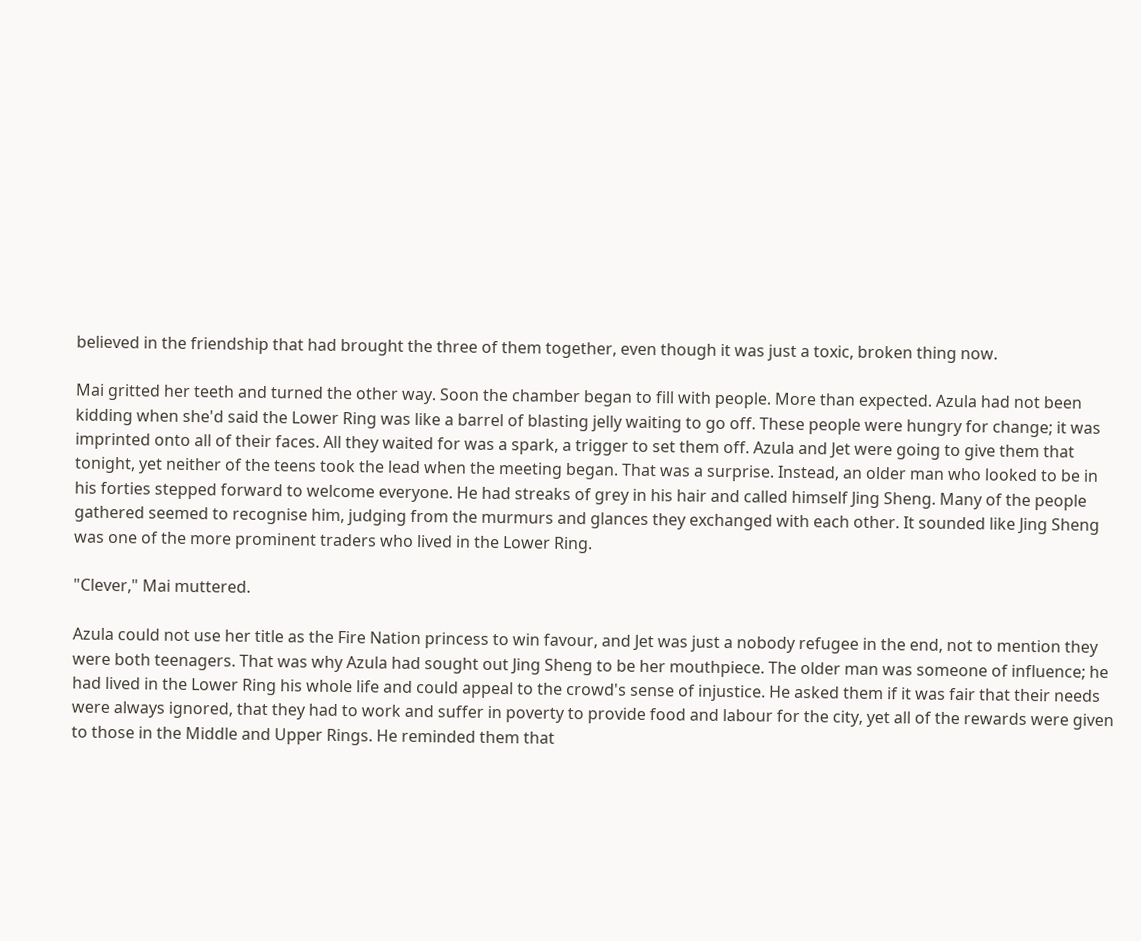believed in the friendship that had brought the three of them together, even though it was just a toxic, broken thing now.

Mai gritted her teeth and turned the other way. Soon the chamber began to fill with people. More than expected. Azula had not been kidding when she'd said the Lower Ring was like a barrel of blasting jelly waiting to go off. These people were hungry for change; it was imprinted onto all of their faces. All they waited for was a spark, a trigger to set them off. Azula and Jet were going to give them that tonight, yet neither of the teens took the lead when the meeting began. That was a surprise. Instead, an older man who looked to be in his forties stepped forward to welcome everyone. He had streaks of grey in his hair and called himself Jing Sheng. Many of the people gathered seemed to recognise him, judging from the murmurs and glances they exchanged with each other. It sounded like Jing Sheng was one of the more prominent traders who lived in the Lower Ring.

"Clever," Mai muttered.

Azula could not use her title as the Fire Nation princess to win favour, and Jet was just a nobody refugee in the end, not to mention they were both teenagers. That was why Azula had sought out Jing Sheng to be her mouthpiece. The older man was someone of influence; he had lived in the Lower Ring his whole life and could appeal to the crowd's sense of injustice. He asked them if it was fair that their needs were always ignored, that they had to work and suffer in poverty to provide food and labour for the city, yet all of the rewards were given to those in the Middle and Upper Rings. He reminded them that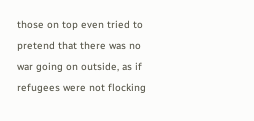those on top even tried to pretend that there was no war going on outside, as if refugees were not flocking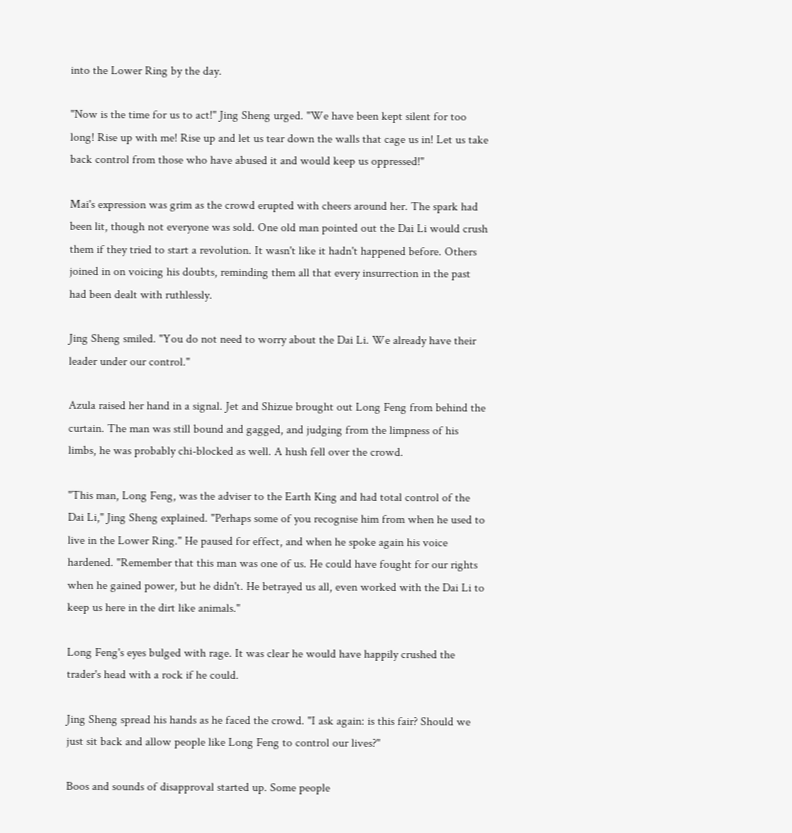into the Lower Ring by the day.

"Now is the time for us to act!" Jing Sheng urged. "We have been kept silent for too long! Rise up with me! Rise up and let us tear down the walls that cage us in! Let us take back control from those who have abused it and would keep us oppressed!"

Mai's expression was grim as the crowd erupted with cheers around her. The spark had been lit, though not everyone was sold. One old man pointed out the Dai Li would crush them if they tried to start a revolution. It wasn't like it hadn't happened before. Others joined in on voicing his doubts, reminding them all that every insurrection in the past had been dealt with ruthlessly.

Jing Sheng smiled. "You do not need to worry about the Dai Li. We already have their leader under our control."

Azula raised her hand in a signal. Jet and Shizue brought out Long Feng from behind the curtain. The man was still bound and gagged, and judging from the limpness of his limbs, he was probably chi-blocked as well. A hush fell over the crowd.

"This man, Long Feng, was the adviser to the Earth King and had total control of the Dai Li," Jing Sheng explained. "Perhaps some of you recognise him from when he used to live in the Lower Ring." He paused for effect, and when he spoke again his voice hardened. "Remember that this man was one of us. He could have fought for our rights when he gained power, but he didn't. He betrayed us all, even worked with the Dai Li to keep us here in the dirt like animals."

Long Feng's eyes bulged with rage. It was clear he would have happily crushed the trader's head with a rock if he could.

Jing Sheng spread his hands as he faced the crowd. "I ask again: is this fair? Should we just sit back and allow people like Long Feng to control our lives?"

Boos and sounds of disapproval started up. Some people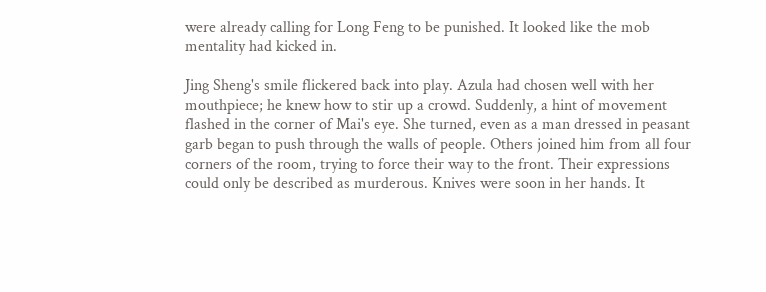were already calling for Long Feng to be punished. It looked like the mob mentality had kicked in.

Jing Sheng's smile flickered back into play. Azula had chosen well with her mouthpiece; he knew how to stir up a crowd. Suddenly, a hint of movement flashed in the corner of Mai's eye. She turned, even as a man dressed in peasant garb began to push through the walls of people. Others joined him from all four corners of the room, trying to force their way to the front. Their expressions could only be described as murderous. Knives were soon in her hands. It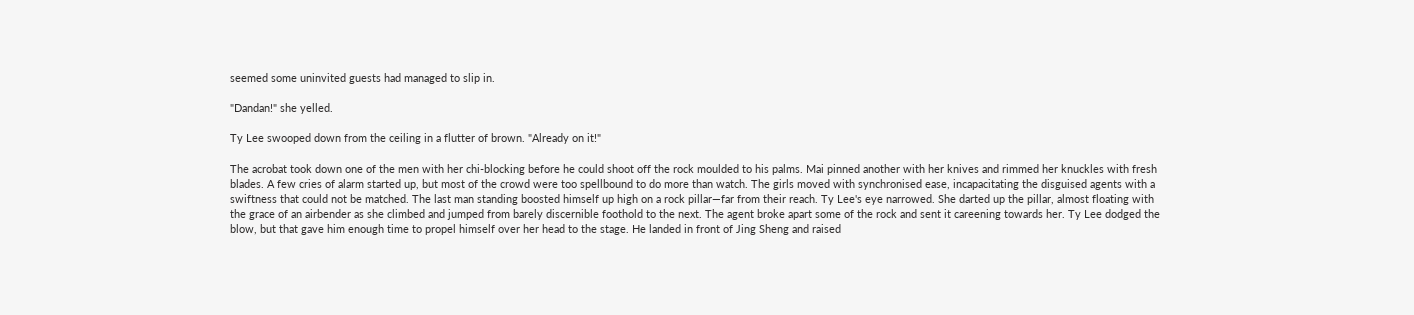seemed some uninvited guests had managed to slip in.

"Dandan!" she yelled.

Ty Lee swooped down from the ceiling in a flutter of brown. "Already on it!"

The acrobat took down one of the men with her chi-blocking before he could shoot off the rock moulded to his palms. Mai pinned another with her knives and rimmed her knuckles with fresh blades. A few cries of alarm started up, but most of the crowd were too spellbound to do more than watch. The girls moved with synchronised ease, incapacitating the disguised agents with a swiftness that could not be matched. The last man standing boosted himself up high on a rock pillar—far from their reach. Ty Lee's eye narrowed. She darted up the pillar, almost floating with the grace of an airbender as she climbed and jumped from barely discernible foothold to the next. The agent broke apart some of the rock and sent it careening towards her. Ty Lee dodged the blow, but that gave him enough time to propel himself over her head to the stage. He landed in front of Jing Sheng and raised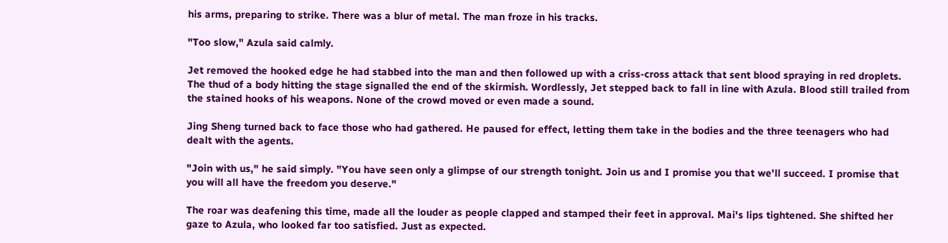his arms, preparing to strike. There was a blur of metal. The man froze in his tracks.

"Too slow," Azula said calmly.

Jet removed the hooked edge he had stabbed into the man and then followed up with a criss-cross attack that sent blood spraying in red droplets. The thud of a body hitting the stage signalled the end of the skirmish. Wordlessly, Jet stepped back to fall in line with Azula. Blood still trailed from the stained hooks of his weapons. None of the crowd moved or even made a sound.

Jing Sheng turned back to face those who had gathered. He paused for effect, letting them take in the bodies and the three teenagers who had dealt with the agents.

"Join with us," he said simply. "You have seen only a glimpse of our strength tonight. Join us and I promise you that we'll succeed. I promise that you will all have the freedom you deserve."

The roar was deafening this time, made all the louder as people clapped and stamped their feet in approval. Mai's lips tightened. She shifted her gaze to Azula, who looked far too satisfied. Just as expected.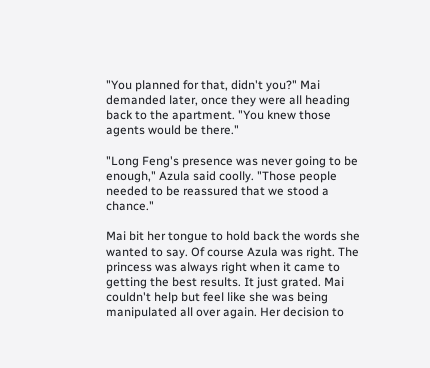"You planned for that, didn't you?" Mai demanded later, once they were all heading back to the apartment. "You knew those agents would be there."

"Long Feng's presence was never going to be enough," Azula said coolly. "Those people needed to be reassured that we stood a chance."

Mai bit her tongue to hold back the words she wanted to say. Of course Azula was right. The princess was always right when it came to getting the best results. It just grated. Mai couldn't help but feel like she was being manipulated all over again. Her decision to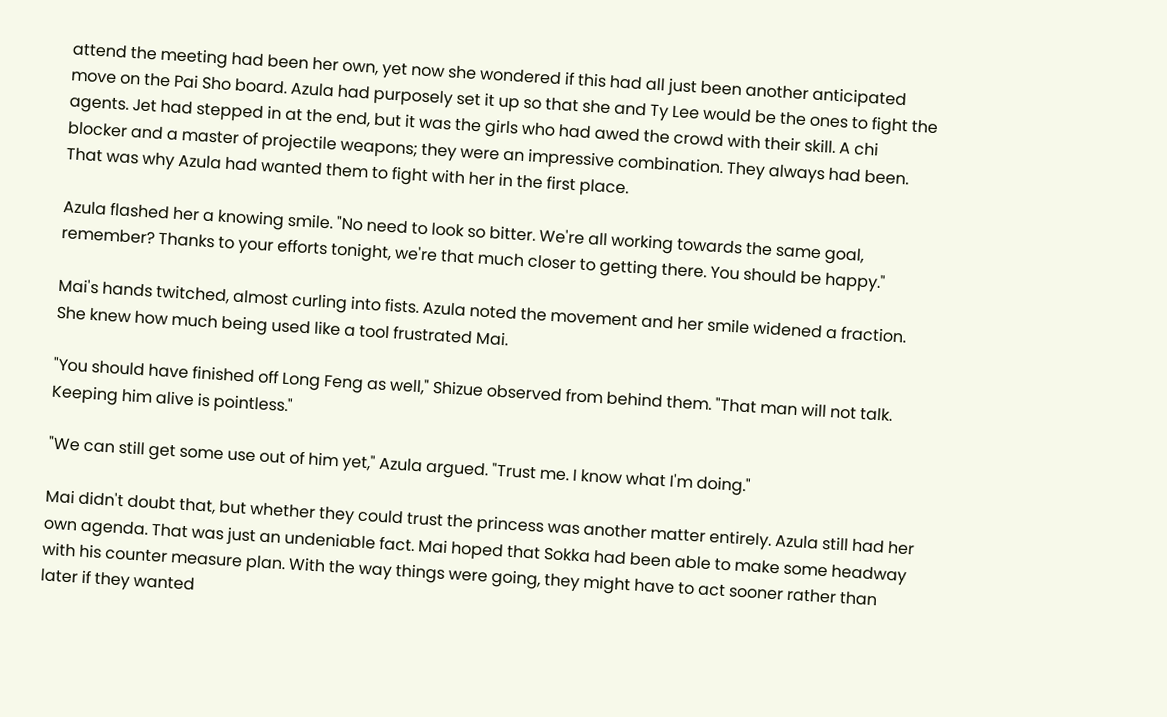attend the meeting had been her own, yet now she wondered if this had all just been another anticipated move on the Pai Sho board. Azula had purposely set it up so that she and Ty Lee would be the ones to fight the agents. Jet had stepped in at the end, but it was the girls who had awed the crowd with their skill. A chi blocker and a master of projectile weapons; they were an impressive combination. They always had been. That was why Azula had wanted them to fight with her in the first place.

Azula flashed her a knowing smile. "No need to look so bitter. We're all working towards the same goal, remember? Thanks to your efforts tonight, we're that much closer to getting there. You should be happy."

Mai's hands twitched, almost curling into fists. Azula noted the movement and her smile widened a fraction. She knew how much being used like a tool frustrated Mai.

"You should have finished off Long Feng as well," Shizue observed from behind them. "That man will not talk. Keeping him alive is pointless."

"We can still get some use out of him yet," Azula argued. "Trust me. I know what I'm doing."

Mai didn't doubt that, but whether they could trust the princess was another matter entirely. Azula still had her own agenda. That was just an undeniable fact. Mai hoped that Sokka had been able to make some headway with his counter measure plan. With the way things were going, they might have to act sooner rather than later if they wanted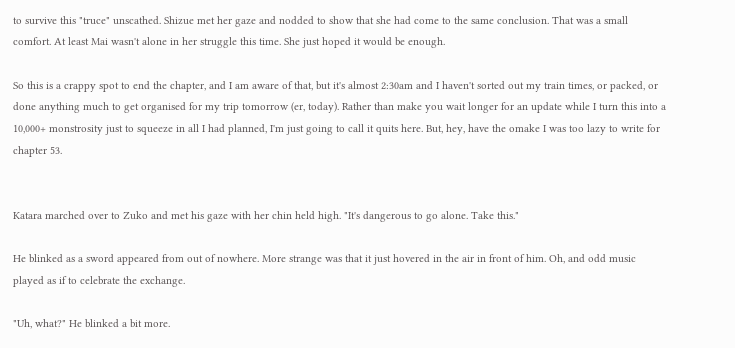to survive this "truce" unscathed. Shizue met her gaze and nodded to show that she had come to the same conclusion. That was a small comfort. At least Mai wasn't alone in her struggle this time. She just hoped it would be enough.

So this is a crappy spot to end the chapter, and I am aware of that, but it's almost 2:30am and I haven't sorted out my train times, or packed, or done anything much to get organised for my trip tomorrow (er, today). Rather than make you wait longer for an update while I turn this into a 10,000+ monstrosity just to squeeze in all I had planned, I'm just going to call it quits here. But, hey, have the omake I was too lazy to write for chapter 53.


Katara marched over to Zuko and met his gaze with her chin held high. "It's dangerous to go alone. Take this."

He blinked as a sword appeared from out of nowhere. More strange was that it just hovered in the air in front of him. Oh, and odd music played as if to celebrate the exchange.

"Uh, what?" He blinked a bit more.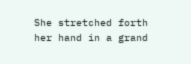She stretched forth her hand in a grand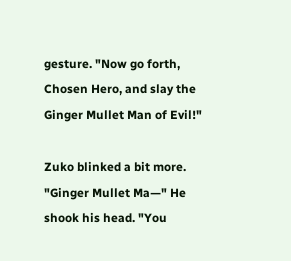gesture. "Now go forth, Chosen Hero, and slay the Ginger Mullet Man of Evil!"

Zuko blinked a bit more. "Ginger Mullet Ma—" He shook his head. "You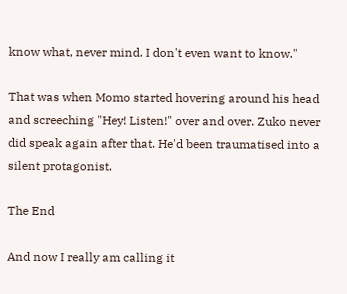know what, never mind. I don't even want to know."

That was when Momo started hovering around his head and screeching "Hey! Listen!" over and over. Zuko never did speak again after that. He'd been traumatised into a silent protagonist.

The End

And now I really am calling it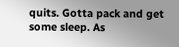quits. Gotta pack and get some sleep. As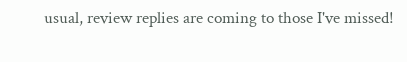usual, review replies are coming to those I've missed!